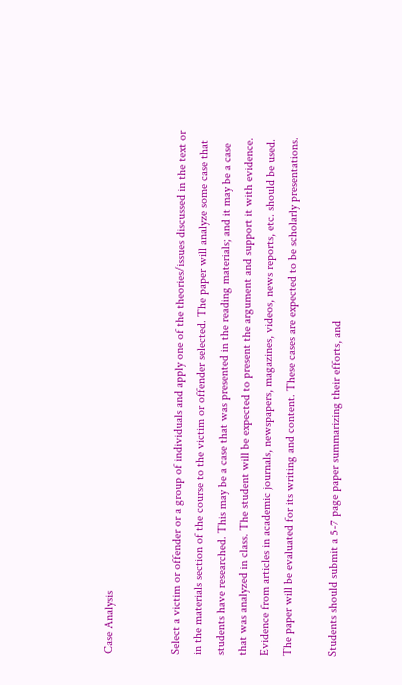Case Analysis


Select a victim or offender or a group of individuals and apply one of the theories/issues discussed in the text or in the materials section of the course to the victim or offender selected. The paper will analyze some case that students have researched. This may be a case that was presented in the reading materials; and it may be a case that was analyzed in class. The student will be expected to present the argument and support it with evidence. Evidence from articles in academic journals, newspapers, magazines, videos, news reports, etc. should be used. The paper will be evaluated for its writing and content. These cases are expected to be scholarly presentations.

Students should submit a 5-7 page paper summarizing their efforts, and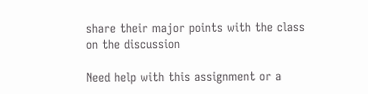share their major points with the class on the discussion

Need help with this assignment or a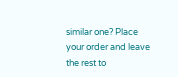similar one? Place your order and leave the rest to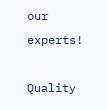our experts!

Quality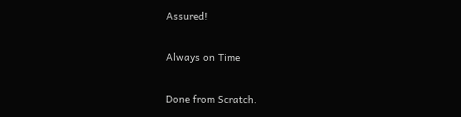Assured!

Always on Time

Done from Scratch.